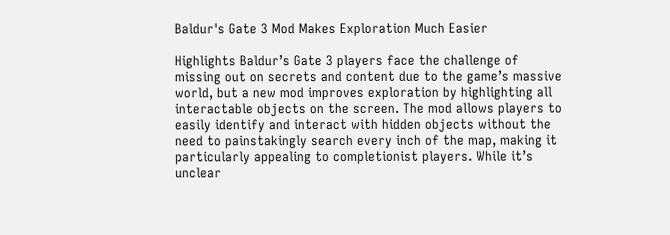Baldur's Gate 3 Mod Makes Exploration Much Easier

Highlights Baldur’s Gate 3 players face the challenge of missing out on secrets and content due to the game’s massive world, but a new mod improves exploration by highlighting all interactable objects on the screen. The mod allows players to easily identify and interact with hidden objects without the need to painstakingly search every inch of the map, making it particularly appealing to completionist players. While it’s unclear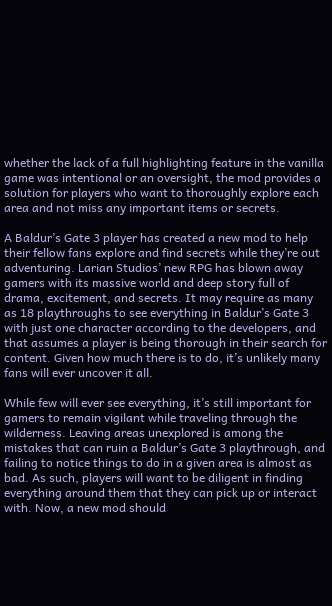whether the lack of a full highlighting feature in the vanilla game was intentional or an oversight, the mod provides a solution for players who want to thoroughly explore each area and not miss any important items or secrets.

A Baldur’s Gate 3 player has created a new mod to help their fellow fans explore and find secrets while they’re out adventuring. Larian Studios’ new RPG has blown away gamers with its massive world and deep story full of drama, excitement, and secrets. It may require as many as 18 playthroughs to see everything in Baldur’s Gate 3 with just one character according to the developers, and that assumes a player is being thorough in their search for content. Given how much there is to do, it’s unlikely many fans will ever uncover it all.

While few will ever see everything, it’s still important for gamers to remain vigilant while traveling through the wilderness. Leaving areas unexplored is among the mistakes that can ruin a Baldur’s Gate 3 playthrough, and failing to notice things to do in a given area is almost as bad. As such, players will want to be diligent in finding everything around them that they can pick up or interact with. Now, a new mod should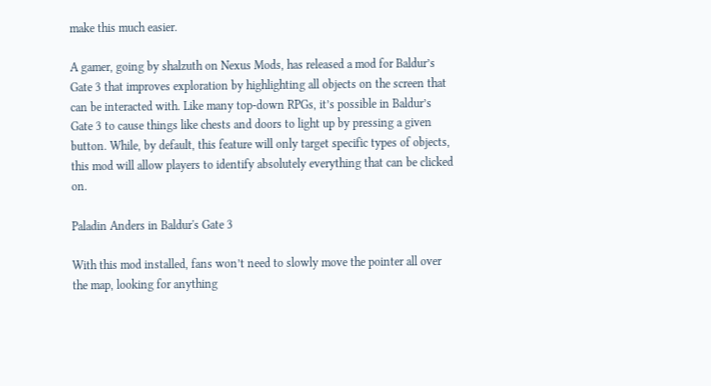make this much easier.

A gamer, going by shalzuth on Nexus Mods, has released a mod for Baldur’s Gate 3 that improves exploration by highlighting all objects on the screen that can be interacted with. Like many top-down RPGs, it’s possible in Baldur’s Gate 3 to cause things like chests and doors to light up by pressing a given button. While, by default, this feature will only target specific types of objects, this mod will allow players to identify absolutely everything that can be clicked on.

Paladin Anders in Baldur's Gate 3

With this mod installed, fans won’t need to slowly move the pointer all over the map, looking for anything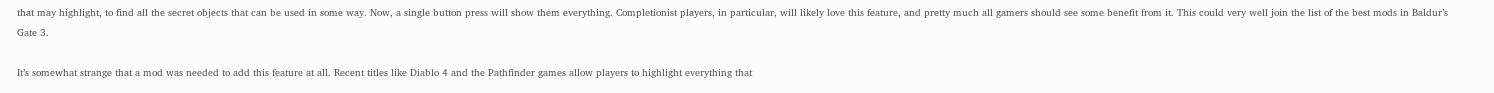that may highlight, to find all the secret objects that can be used in some way. Now, a single button press will show them everything. Completionist players, in particular, will likely love this feature, and pretty much all gamers should see some benefit from it. This could very well join the list of the best mods in Baldur’s Gate 3.

It’s somewhat strange that a mod was needed to add this feature at all. Recent titles like Diablo 4 and the Pathfinder games allow players to highlight everything that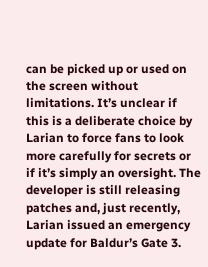can be picked up or used on the screen without limitations. It’s unclear if this is a deliberate choice by Larian to force fans to look more carefully for secrets or if it’s simply an oversight. The developer is still releasing patches and, just recently, Larian issued an emergency update for Baldur’s Gate 3.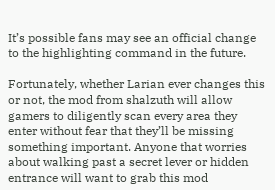It’s possible fans may see an official change to the highlighting command in the future.

Fortunately, whether Larian ever changes this or not, the mod from shalzuth will allow gamers to diligently scan every area they enter without fear that they’ll be missing something important. Anyone that worries about walking past a secret lever or hidden entrance will want to grab this mod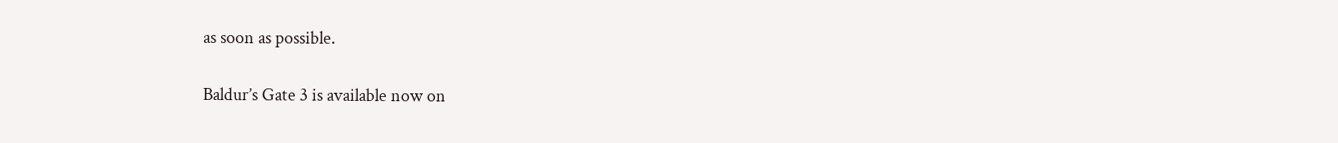as soon as possible.

Baldur’s Gate 3 is available now on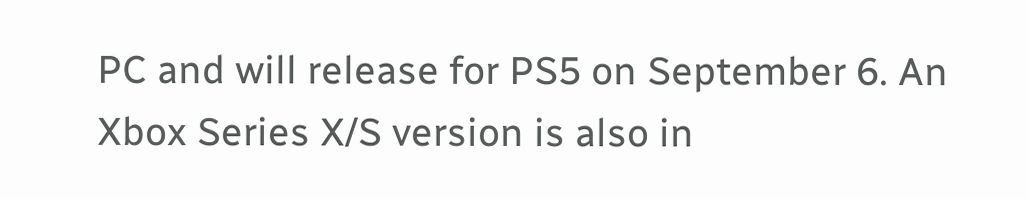PC and will release for PS5 on September 6. An Xbox Series X/S version is also in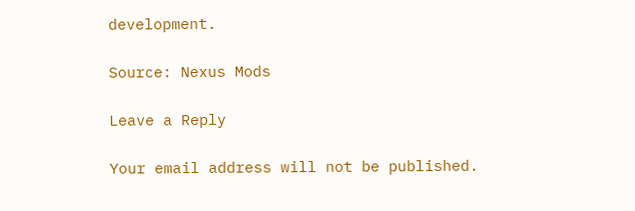development.

Source: Nexus Mods

Leave a Reply

Your email address will not be published.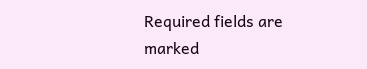Required fields are marked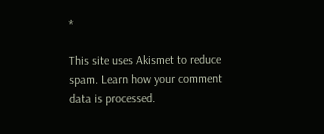*

This site uses Akismet to reduce spam. Learn how your comment data is processed.